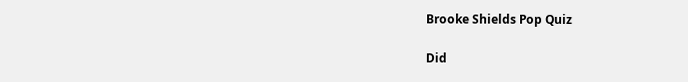Brooke Shields Pop Quiz

Did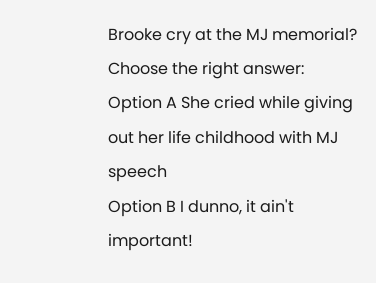Brooke cry at the MJ memorial?
Choose the right answer:
Option A She cried while giving out her life childhood with MJ speech
Option B I dunno, it ain't important!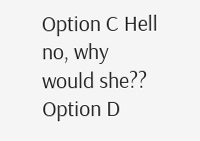Option C Hell no, why would she??
Option D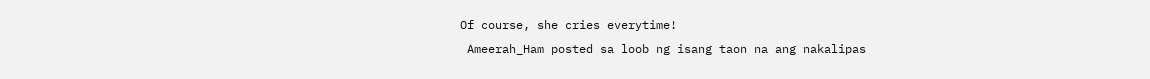Of course, she cries everytime!
 Ameerah_Ham posted sa loob ng isang taon na ang nakalipas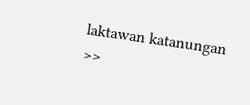laktawan katanungan >>